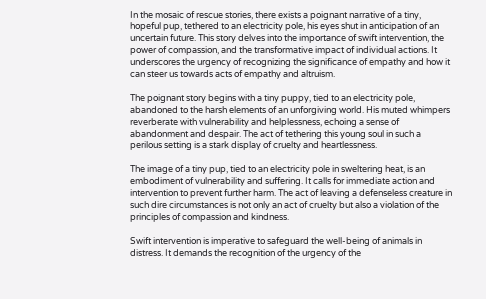In the mosaic of rescue stories, there exists a poignant narrative of a tiny, hopeful pup, tethered to an electricity pole, his eyes shut in anticipation of an uncertain future. This story delves into the importance of swift intervention, the power of compassion, and the transformative impact of individual actions. It underscores the urgency of recognizing the significance of empathy and how it can steer us towards acts of empathy and altruism.

The poignant story begins with a tiny puppy, tied to an electricity pole, abandoned to the harsh elements of an unforgiving world. His muted whimpers reverberate with vulnerability and helplessness, echoing a sense of abandonment and despair. The act of tethering this young soul in such a perilous setting is a stark display of cruelty and heartlessness.

The image of a tiny pup, tied to an electricity pole in sweltering heat, is an embodiment of vulnerability and suffering. It calls for immediate action and intervention to prevent further harm. The act of leaving a defenseless creature in such dire circumstances is not only an act of cruelty but also a violation of the principles of compassion and kindness.

Swift intervention is imperative to safeguard the well-being of animals in distress. It demands the recognition of the urgency of the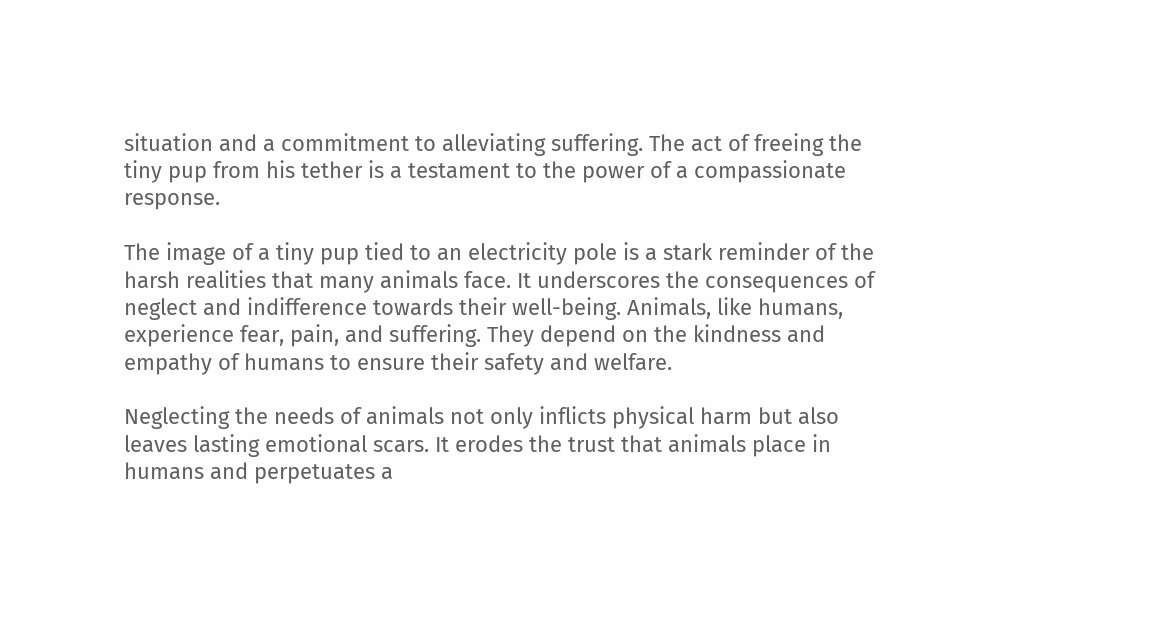situation and a commitment to alleviating suffering. The act of freeing the tiny pup from his tether is a testament to the power of a compassionate response.

The image of a tiny pup tied to an electricity pole is a stark reminder of the harsh realities that many animals face. It underscores the consequences of neglect and indifference towards their well-being. Animals, like humans, experience fear, pain, and suffering. They depend on the kindness and empathy of humans to ensure their safety and welfare.

Neglecting the needs of animals not only inflicts physical harm but also leaves lasting emotional scars. It erodes the trust that animals place in humans and perpetuates a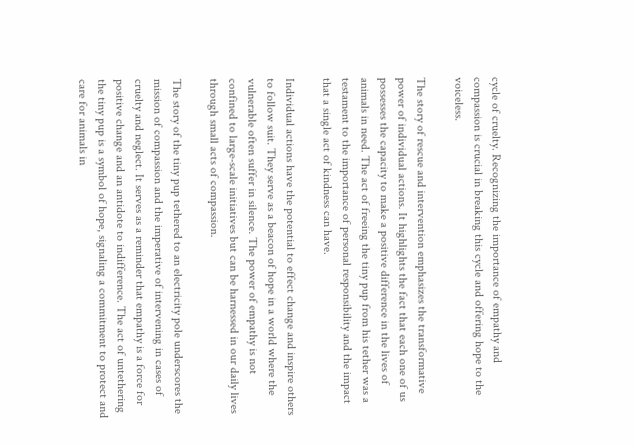cycle of cruelty. Recognizing the importance of empathy and compassion is crucial in breaking this cycle and offering hope to the voiceless.

The story of rescue and intervention emphasizes the transformative power of individual actions. It highlights the fact that each one of us possesses the capacity to make a positive difference in the lives of animals in need. The act of freeing the tiny pup from his tether was a testament to the importance of personal responsibility and the impact that a single act of kindness can have.

Individual actions have the potential to effect change and inspire others to follow suit. They serve as a beacon of hope in a world where the vulnerable often suffer in silence. The power of empathy is not confined to large-scale initiatives but can be harnessed in our daily lives through small acts of compassion.

The story of the tiny pup tethered to an electricity pole underscores the mission of compassion and the imperative of intervening in cases of cruelty and neglect. It serves as a reminder that empathy is a force for positive change and an antidote to indifference. The act of untethering the tiny pup is a symbol of hope, signaling a commitment to protect and care for animals in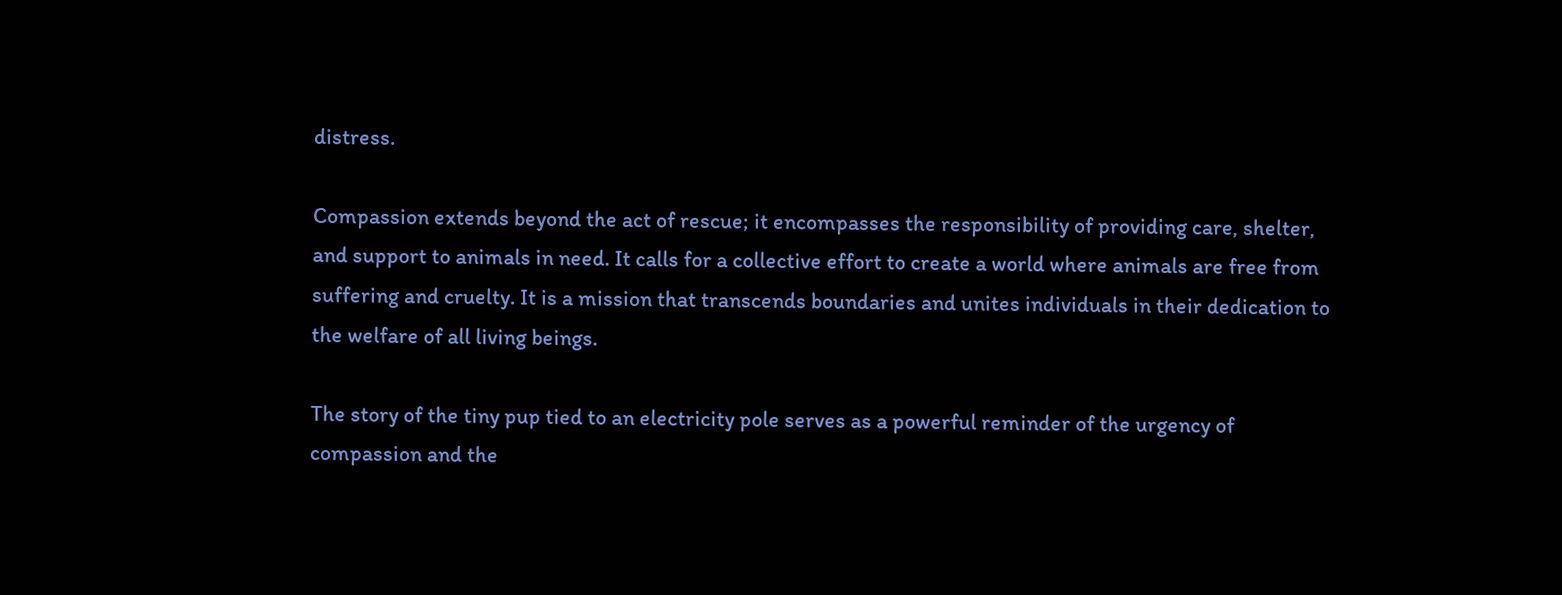distress.

Compassion extends beyond the act of rescue; it encompasses the responsibility of providing care, shelter, and support to animals in need. It calls for a collective effort to create a world where animals are free from suffering and cruelty. It is a mission that transcends boundaries and unites individuals in their dedication to the welfare of all living beings.

The story of the tiny pup tied to an electricity pole serves as a powerful reminder of the urgency of compassion and the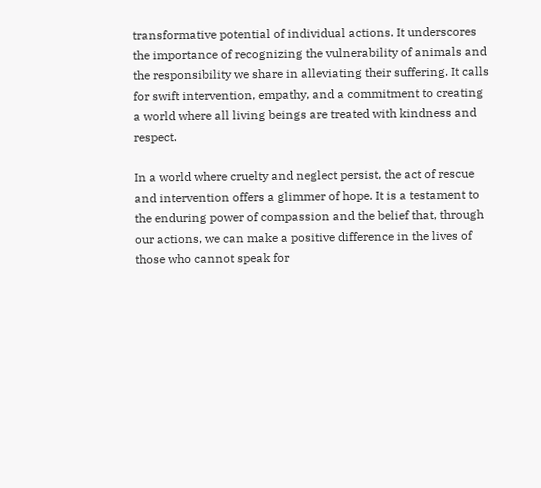transformative potential of individual actions. It underscores the importance of recognizing the vulnerability of animals and the responsibility we share in alleviating their suffering. It calls for swift intervention, empathy, and a commitment to creating a world where all living beings are treated with kindness and respect.

In a world where cruelty and neglect persist, the act of rescue and intervention offers a glimmer of hope. It is a testament to the enduring power of compassion and the belief that, through our actions, we can make a positive difference in the lives of those who cannot speak for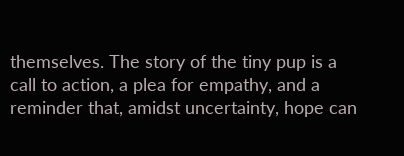themselves. The story of the tiny pup is a call to action, a plea for empathy, and a reminder that, amidst uncertainty, hope can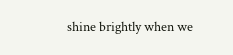shine brightly when we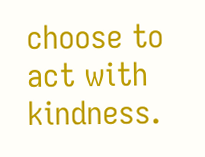choose to act with kindness.